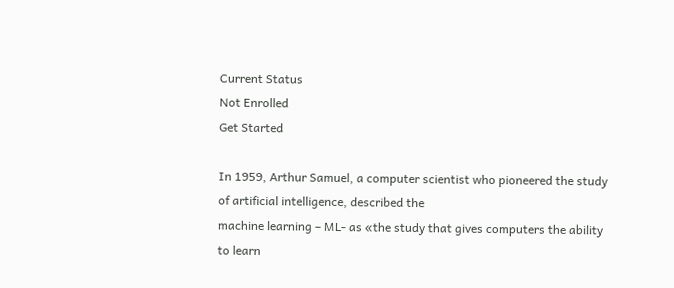Current Status
Not Enrolled
Get Started

In 1959, Arthur Samuel, a computer scientist who pioneered the study of artificial intelligence, described the
machine learning – ML- as «the study that gives computers the ability to learn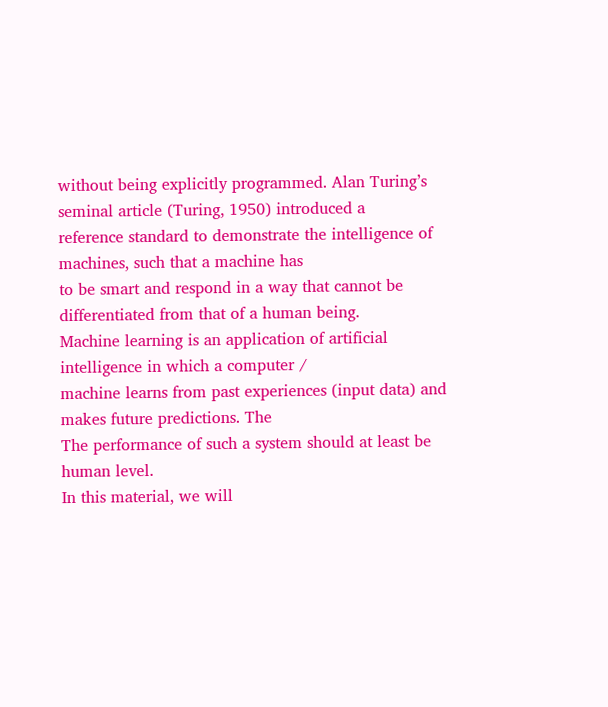without being explicitly programmed. Alan Turing’s seminal article (Turing, 1950) introduced a
reference standard to demonstrate the intelligence of machines, such that a machine has
to be smart and respond in a way that cannot be differentiated from that of a human being.
Machine learning is an application of artificial intelligence in which a computer /
machine learns from past experiences (input data) and makes future predictions. The
The performance of such a system should at least be human level.
In this material, we will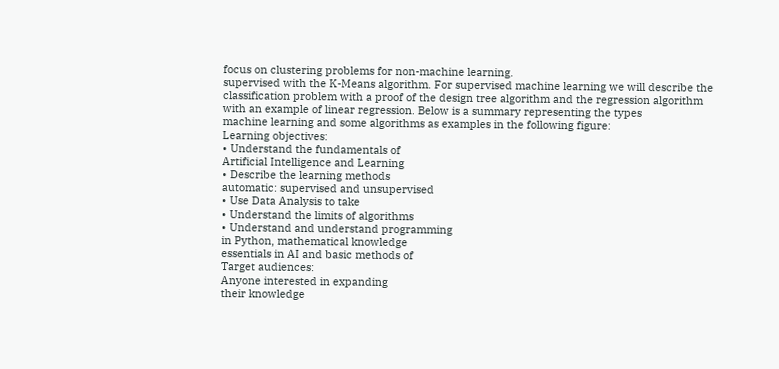focus on clustering problems for non-machine learning.
supervised with the K-Means algorithm. For supervised machine learning we will describe the
classification problem with a proof of the design tree algorithm and the regression algorithm
with an example of linear regression. Below is a summary representing the types
machine learning and some algorithms as examples in the following figure:
Learning objectives:
• Understand the fundamentals of
Artificial Intelligence and Learning
• Describe the learning methods
automatic: supervised and unsupervised
• Use Data Analysis to take
• Understand the limits of algorithms
• Understand and understand programming
in Python, mathematical knowledge
essentials in AI and basic methods of
Target audiences:
Anyone interested in expanding
their knowledge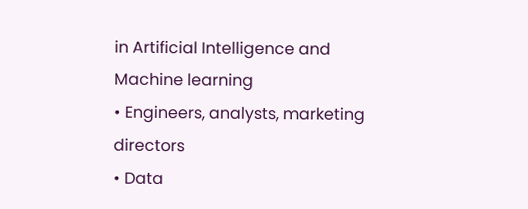in Artificial Intelligence and
Machine learning
• Engineers, analysts, marketing directors
• Data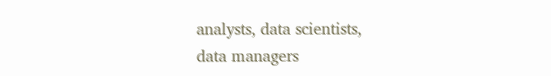analysts, data scientists,
data managers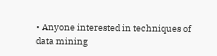• Anyone interested in techniques of
data mining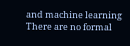and machine learning
There are no formal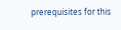prerequisites for this